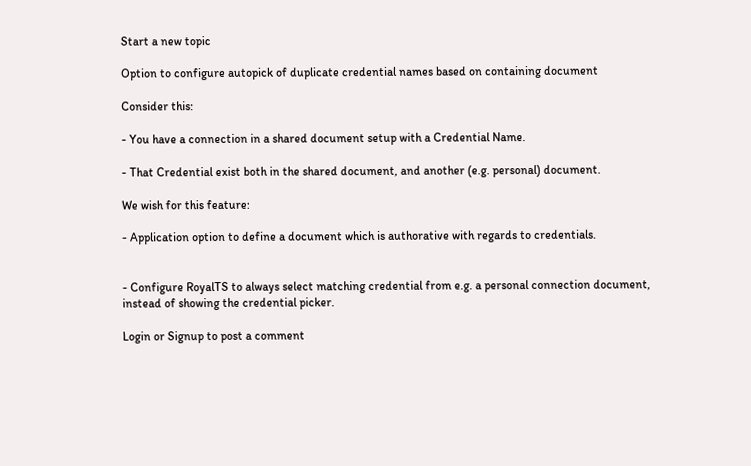Start a new topic

Option to configure autopick of duplicate credential names based on containing document

Consider this:

- You have a connection in a shared document setup with a Credential Name.

- That Credential exist both in the shared document, and another (e.g. personal) document.

We wish for this feature:

- Application option to define a document which is authorative with regards to credentials.


- Configure RoyalTS to always select matching credential from e.g. a personal connection document, instead of showing the credential picker.

Login or Signup to post a comment